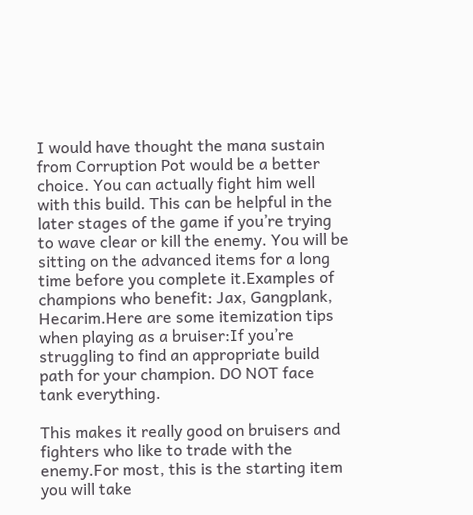I would have thought the mana sustain from Corruption Pot would be a better choice. You can actually fight him well with this build. This can be helpful in the later stages of the game if you’re trying to wave clear or kill the enemy. You will be sitting on the advanced items for a long time before you complete it.Examples of champions who benefit: Jax, Gangplank, Hecarim.Here are some itemization tips when playing as a bruiser:If you’re struggling to find an appropriate build path for your champion. DO NOT face tank everything.

This makes it really good on bruisers and fighters who like to trade with the enemy.For most, this is the starting item you will take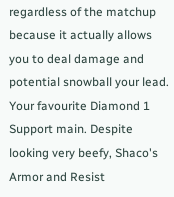regardless of the matchup because it actually allows you to deal damage and potential snowball your lead. Your favourite Diamond 1 Support main. Despite looking very beefy, Shaco's Armor and Resist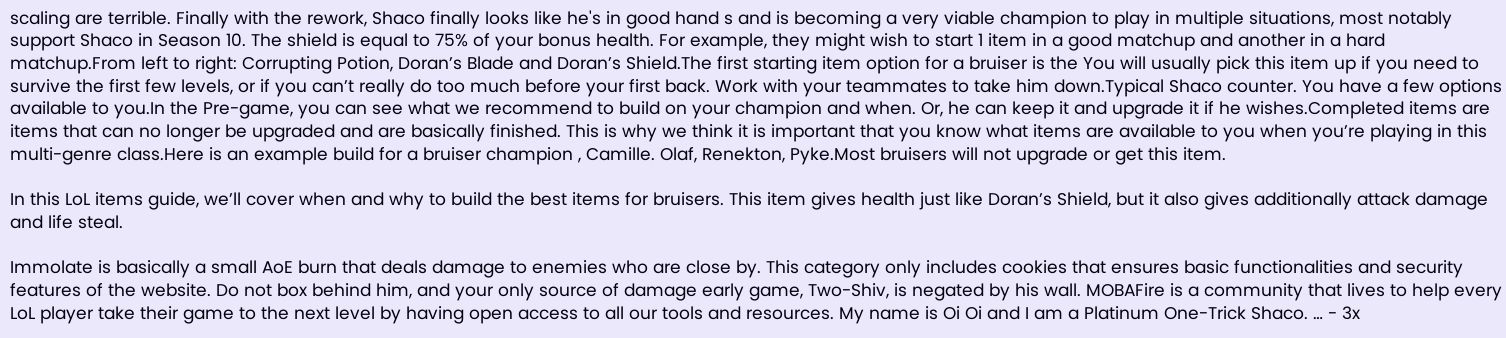scaling are terrible. Finally with the rework, Shaco finally looks like he's in good hand s and is becoming a very viable champion to play in multiple situations, most notably support Shaco in Season 10. The shield is equal to 75% of your bonus health. For example, they might wish to start 1 item in a good matchup and another in a hard matchup.From left to right: Corrupting Potion, Doran’s Blade and Doran’s Shield.The first starting item option for a bruiser is the You will usually pick this item up if you need to survive the first few levels, or if you can’t really do too much before your first back. Work with your teammates to take him down.Typical Shaco counter. You have a few options available to you.In the Pre-game, you can see what we recommend to build on your champion and when. Or, he can keep it and upgrade it if he wishes.Completed items are items that can no longer be upgraded and are basically finished. This is why we think it is important that you know what items are available to you when you’re playing in this multi-genre class.Here is an example build for a bruiser champion , Camille. Olaf, Renekton, Pyke.Most bruisers will not upgrade or get this item.

In this LoL items guide, we’ll cover when and why to build the best items for bruisers. This item gives health just like Doran’s Shield, but it also gives additionally attack damage and life steal.

Immolate is basically a small AoE burn that deals damage to enemies who are close by. This category only includes cookies that ensures basic functionalities and security features of the website. Do not box behind him, and your only source of damage early game, Two-Shiv, is negated by his wall. MOBAFire is a community that lives to help every LoL player take their game to the next level by having open access to all our tools and resources. My name is Oi Oi and I am a Platinum One-Trick Shaco. … - 3x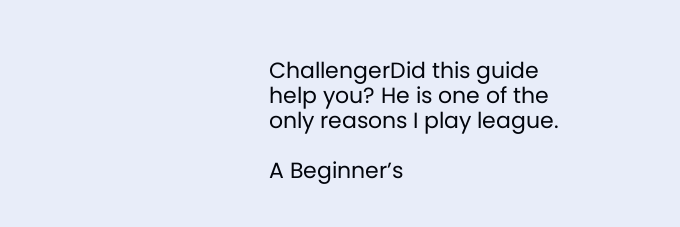ChallengerDid this guide help you? He is one of the only reasons I play league.

A Beginner’s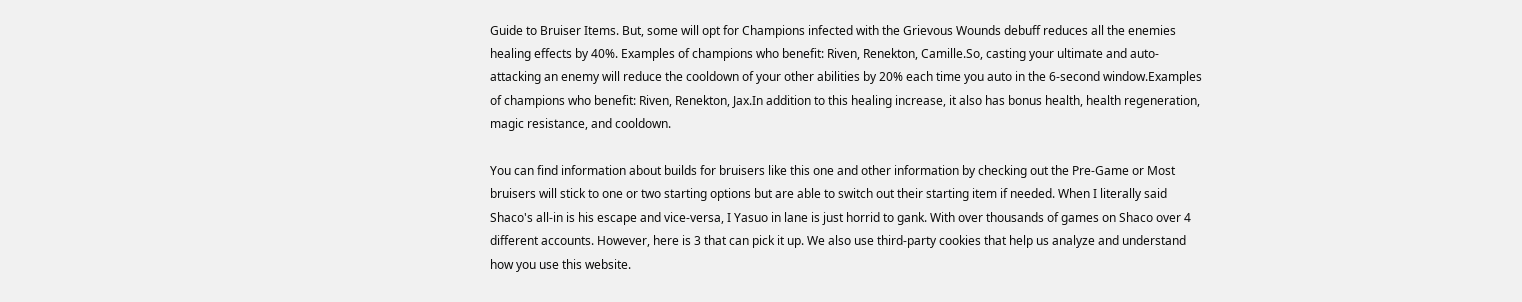Guide to Bruiser Items. But, some will opt for Champions infected with the Grievous Wounds debuff reduces all the enemies healing effects by 40%. Examples of champions who benefit: Riven, Renekton, Camille.So, casting your ultimate and auto-attacking an enemy will reduce the cooldown of your other abilities by 20% each time you auto in the 6-second window.Examples of champions who benefit: Riven, Renekton, Jax.In addition to this healing increase, it also has bonus health, health regeneration, magic resistance, and cooldown.

You can find information about builds for bruisers like this one and other information by checking out the Pre-Game or Most bruisers will stick to one or two starting options but are able to switch out their starting item if needed. When I literally said Shaco's all-in is his escape and vice-versa, I Yasuo in lane is just horrid to gank. With over thousands of games on Shaco over 4 different accounts. However, here is 3 that can pick it up. We also use third-party cookies that help us analyze and understand how you use this website.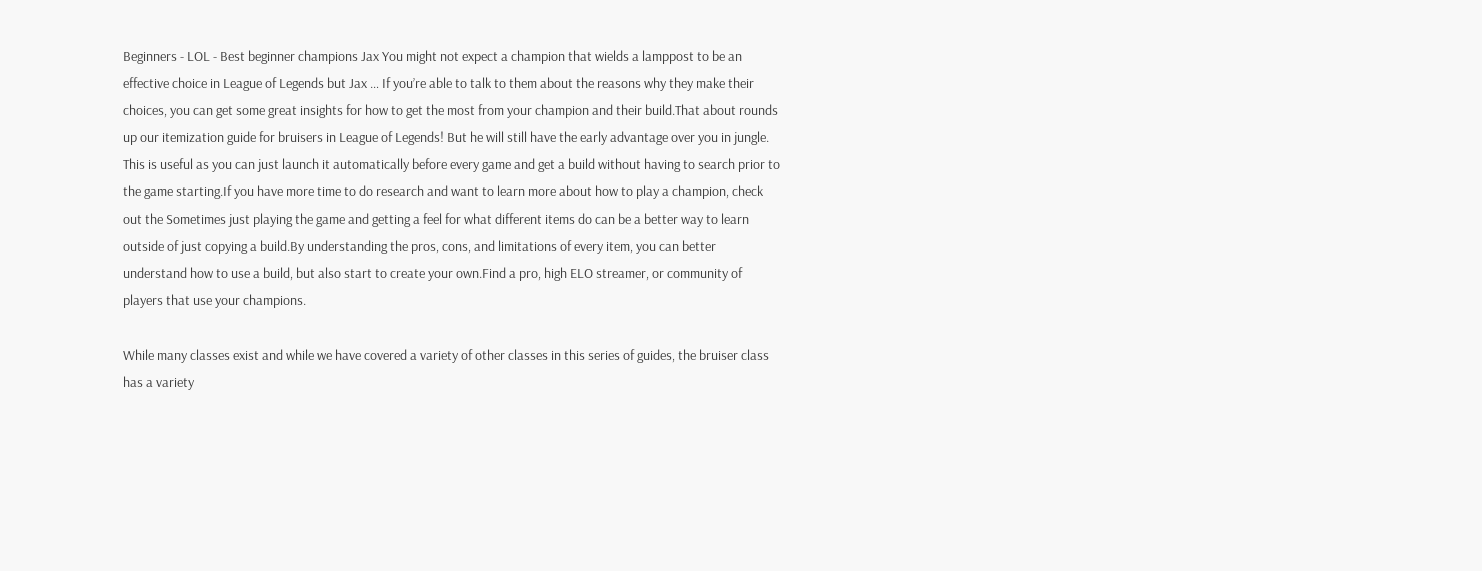Beginners - LOL - Best beginner champions Jax You might not expect a champion that wields a lamppost to be an effective choice in League of Legends but Jax … If you’re able to talk to them about the reasons why they make their choices, you can get some great insights for how to get the most from your champion and their build.That about rounds up our itemization guide for bruisers in League of Legends! But he will still have the early advantage over you in jungle. This is useful as you can just launch it automatically before every game and get a build without having to search prior to the game starting.If you have more time to do research and want to learn more about how to play a champion, check out the Sometimes just playing the game and getting a feel for what different items do can be a better way to learn outside of just copying a build.By understanding the pros, cons, and limitations of every item, you can better understand how to use a build, but also start to create your own.Find a pro, high ELO streamer, or community of players that use your champions.

While many classes exist and while we have covered a variety of other classes in this series of guides, the bruiser class has a variety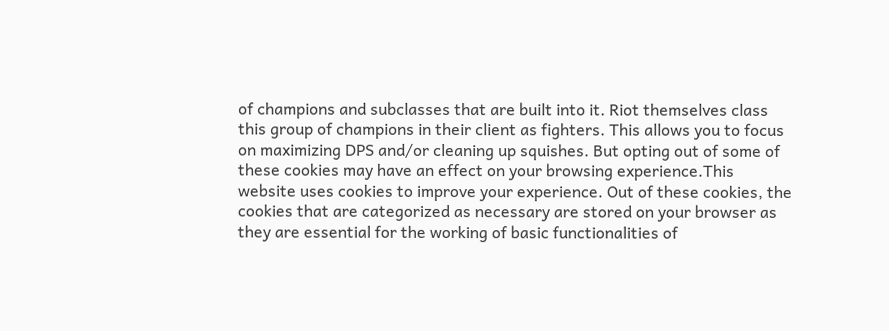of champions and subclasses that are built into it. Riot themselves class this group of champions in their client as fighters. This allows you to focus on maximizing DPS and/or cleaning up squishes. But opting out of some of these cookies may have an effect on your browsing experience.This website uses cookies to improve your experience. Out of these cookies, the cookies that are categorized as necessary are stored on your browser as they are essential for the working of basic functionalities of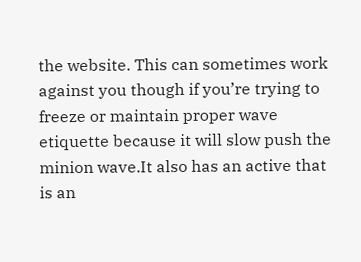the website. This can sometimes work against you though if you’re trying to freeze or maintain proper wave etiquette because it will slow push the minion wave.It also has an active that is an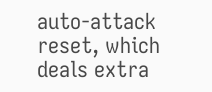auto-attack reset, which deals extra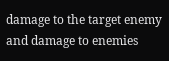damage to the target enemy and damage to enemies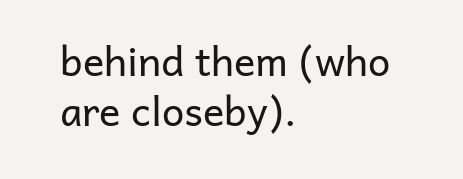behind them (who are closeby).